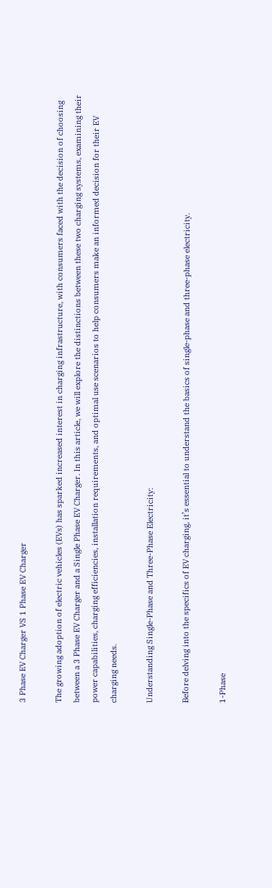3 Phase EV Charger VS 1 Phase EV Charger

The growing adoption of electric vehicles (EVs) has sparked increased interest in charging infrastructure, with consumers faced with the decision of choosing between a 3 Phase EV Charger and a Single Phase EV Charger. In this article, we will explore the distinctions between these two charging systems, examining their power capabilities, charging efficiencies, installation requirements, and optimal use scenarios to help consumers make an informed decision for their EV charging needs.

Understanding Single-Phase and Three-Phase Electricity:

Before delving into the specifics of EV charging, it’s essential to understand the basics of single-phase and three-phase electricity.

1-Phase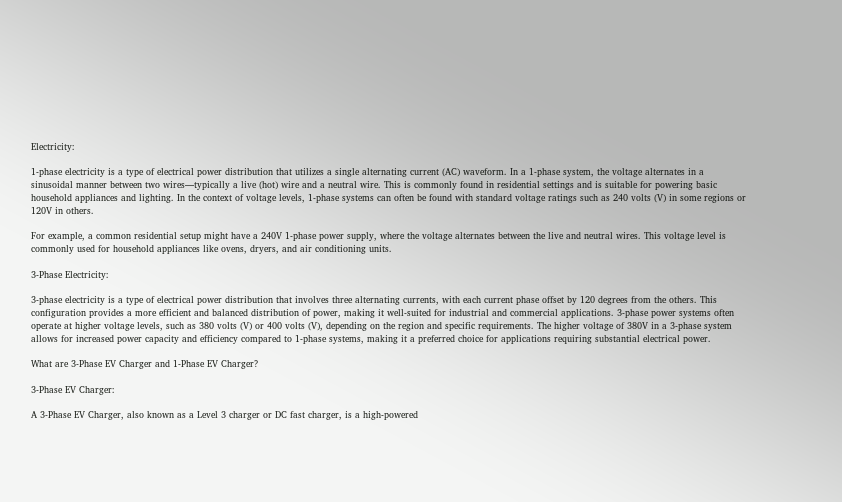Electricity:

1-phase electricity is a type of electrical power distribution that utilizes a single alternating current (AC) waveform. In a 1-phase system, the voltage alternates in a sinusoidal manner between two wires—typically a live (hot) wire and a neutral wire. This is commonly found in residential settings and is suitable for powering basic household appliances and lighting. In the context of voltage levels, 1-phase systems can often be found with standard voltage ratings such as 240 volts (V) in some regions or 120V in others.

For example, a common residential setup might have a 240V 1-phase power supply, where the voltage alternates between the live and neutral wires. This voltage level is commonly used for household appliances like ovens, dryers, and air conditioning units.

3-Phase Electricity:

3-phase electricity is a type of electrical power distribution that involves three alternating currents, with each current phase offset by 120 degrees from the others. This configuration provides a more efficient and balanced distribution of power, making it well-suited for industrial and commercial applications. 3-phase power systems often operate at higher voltage levels, such as 380 volts (V) or 400 volts (V), depending on the region and specific requirements. The higher voltage of 380V in a 3-phase system allows for increased power capacity and efficiency compared to 1-phase systems, making it a preferred choice for applications requiring substantial electrical power.

What are 3-Phase EV Charger and 1-Phase EV Charger?

3-Phase EV Charger:

A 3-Phase EV Charger, also known as a Level 3 charger or DC fast charger, is a high-powered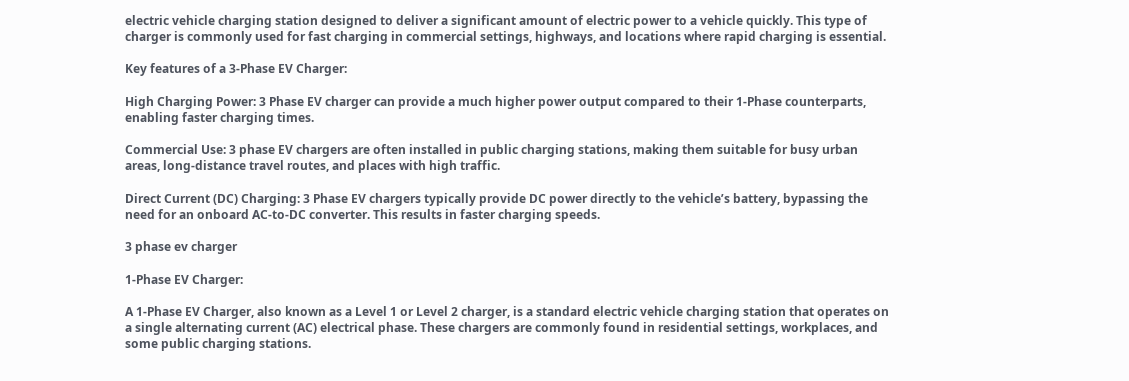electric vehicle charging station designed to deliver a significant amount of electric power to a vehicle quickly. This type of charger is commonly used for fast charging in commercial settings, highways, and locations where rapid charging is essential.

Key features of a 3-Phase EV Charger:

High Charging Power: 3 Phase EV charger can provide a much higher power output compared to their 1-Phase counterparts, enabling faster charging times.

Commercial Use: 3 phase EV chargers are often installed in public charging stations, making them suitable for busy urban areas, long-distance travel routes, and places with high traffic.

Direct Current (DC) Charging: 3 Phase EV chargers typically provide DC power directly to the vehicle’s battery, bypassing the need for an onboard AC-to-DC converter. This results in faster charging speeds.

3 phase ev charger

1-Phase EV Charger:

A 1-Phase EV Charger, also known as a Level 1 or Level 2 charger, is a standard electric vehicle charging station that operates on a single alternating current (AC) electrical phase. These chargers are commonly found in residential settings, workplaces, and some public charging stations.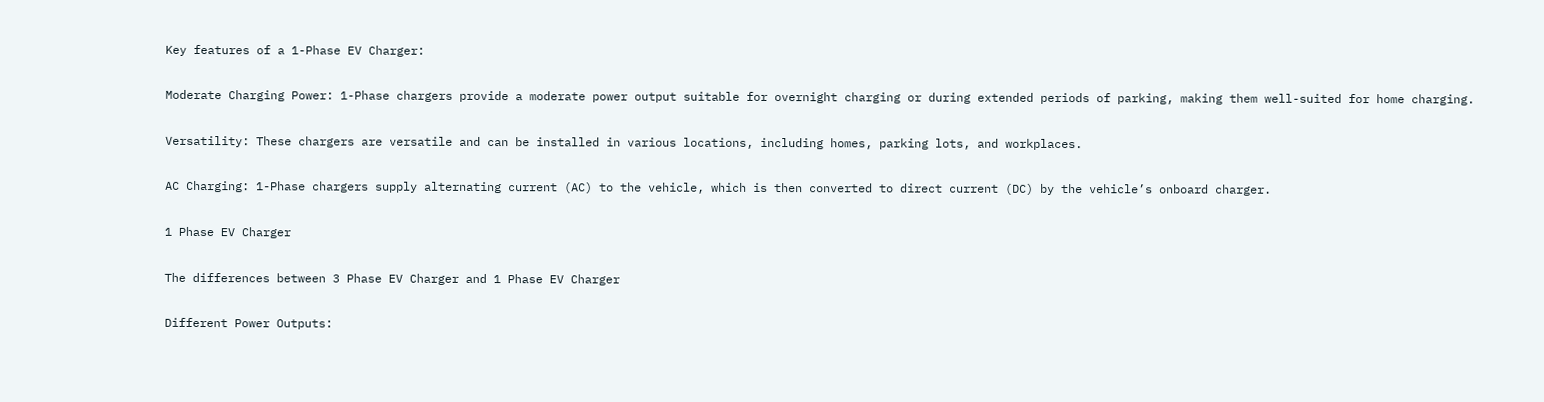Key features of a 1-Phase EV Charger:

Moderate Charging Power: 1-Phase chargers provide a moderate power output suitable for overnight charging or during extended periods of parking, making them well-suited for home charging.

Versatility: These chargers are versatile and can be installed in various locations, including homes, parking lots, and workplaces.

AC Charging: 1-Phase chargers supply alternating current (AC) to the vehicle, which is then converted to direct current (DC) by the vehicle’s onboard charger.

1 Phase EV Charger

The differences between 3 Phase EV Charger and 1 Phase EV Charger

Different Power Outputs: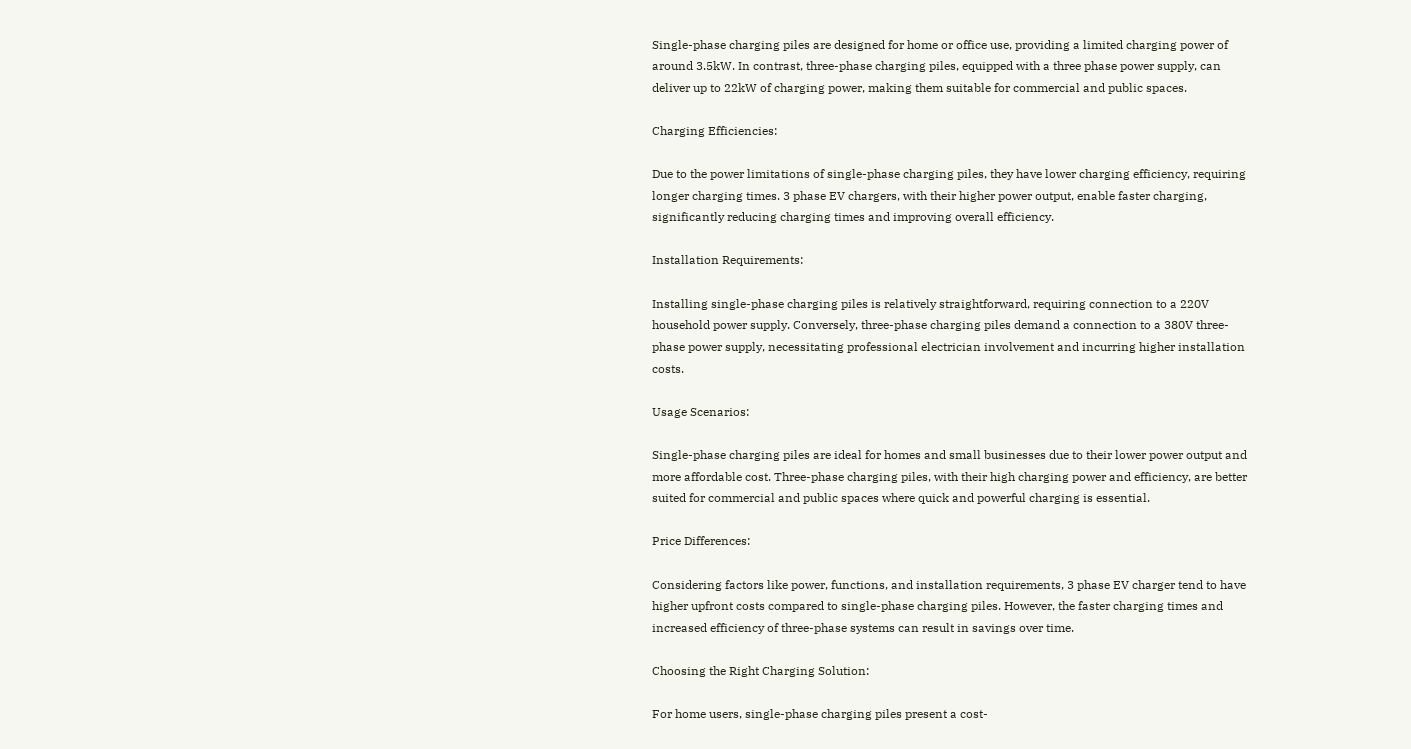Single-phase charging piles are designed for home or office use, providing a limited charging power of around 3.5kW. In contrast, three-phase charging piles, equipped with a three phase power supply, can deliver up to 22kW of charging power, making them suitable for commercial and public spaces.

Charging Efficiencies:

Due to the power limitations of single-phase charging piles, they have lower charging efficiency, requiring longer charging times. 3 phase EV chargers, with their higher power output, enable faster charging, significantly reducing charging times and improving overall efficiency.

Installation Requirements:

Installing single-phase charging piles is relatively straightforward, requiring connection to a 220V household power supply. Conversely, three-phase charging piles demand a connection to a 380V three-phase power supply, necessitating professional electrician involvement and incurring higher installation costs.

Usage Scenarios:

Single-phase charging piles are ideal for homes and small businesses due to their lower power output and more affordable cost. Three-phase charging piles, with their high charging power and efficiency, are better suited for commercial and public spaces where quick and powerful charging is essential.

Price Differences:

Considering factors like power, functions, and installation requirements, 3 phase EV charger tend to have higher upfront costs compared to single-phase charging piles. However, the faster charging times and increased efficiency of three-phase systems can result in savings over time.

Choosing the Right Charging Solution:

For home users, single-phase charging piles present a cost-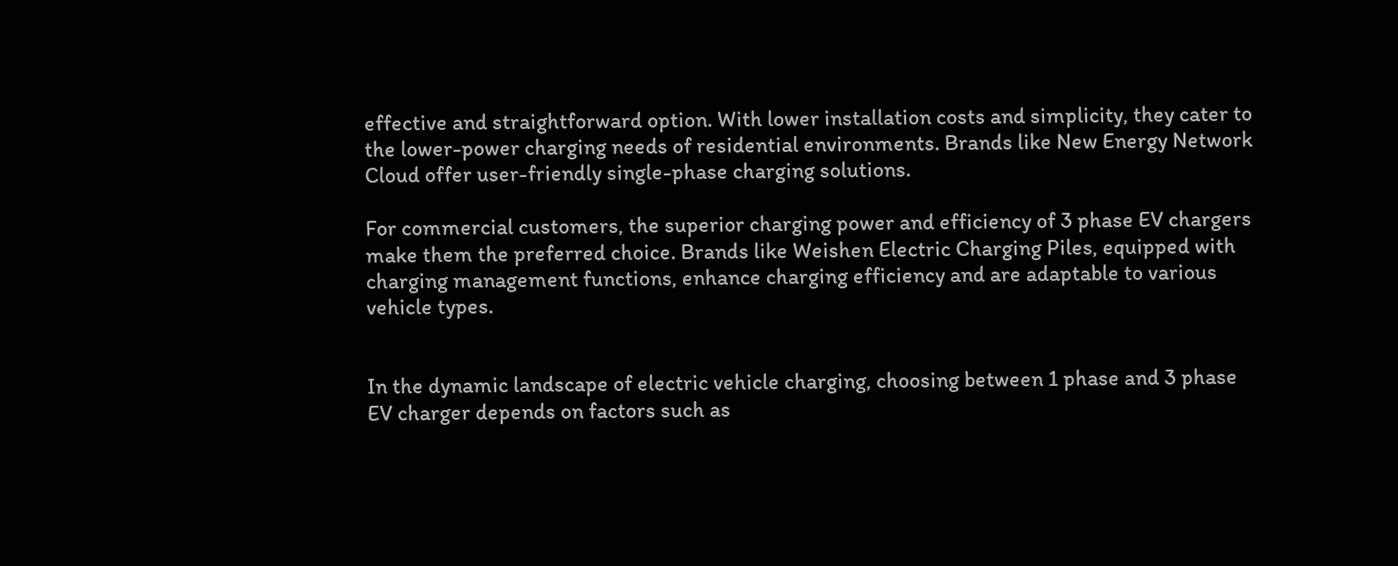effective and straightforward option. With lower installation costs and simplicity, they cater to the lower-power charging needs of residential environments. Brands like New Energy Network Cloud offer user-friendly single-phase charging solutions.

For commercial customers, the superior charging power and efficiency of 3 phase EV chargers make them the preferred choice. Brands like Weishen Electric Charging Piles, equipped with charging management functions, enhance charging efficiency and are adaptable to various vehicle types.


In the dynamic landscape of electric vehicle charging, choosing between 1 phase and 3 phase EV charger depends on factors such as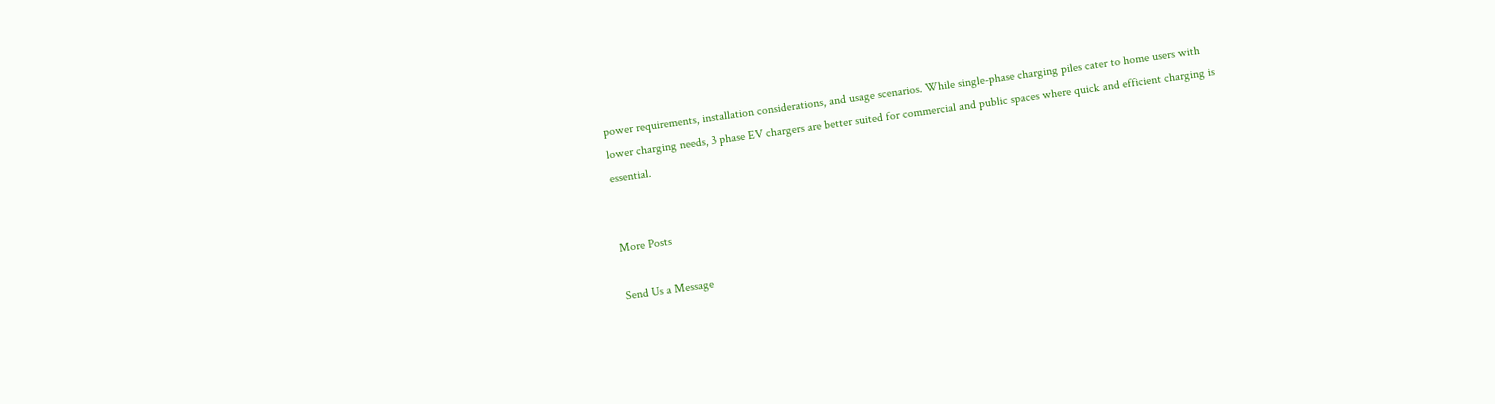power requirements, installation considerations, and usage scenarios. While single-phase charging piles cater to home users with lower charging needs, 3 phase EV chargers are better suited for commercial and public spaces where quick and efficient charging is essential.


More Posts

Send Us a Message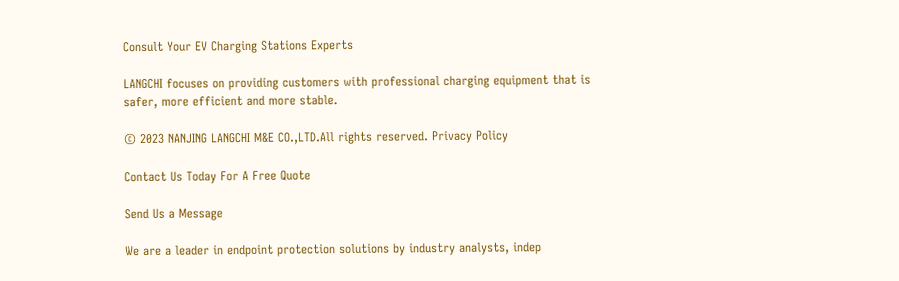Consult Your EV Charging Stations Experts

LANGCHI focuses on providing customers with professional charging equipment that is safer, more efficient and more stable.

© 2023 NANJING LANGCHI M&E CO.,LTD.All rights reserved. Privacy Policy

Contact Us Today For A Free Quote

Send Us a Message

We are a leader in endpoint protection solutions by industry analysts, indep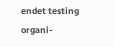endet testing organi-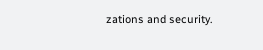zations and security.